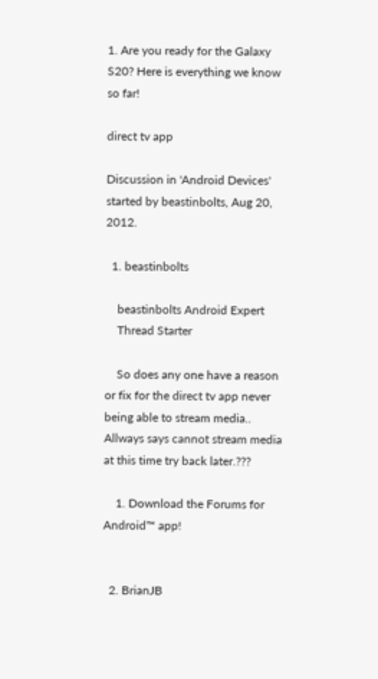1. Are you ready for the Galaxy S20? Here is everything we know so far!

direct tv app

Discussion in 'Android Devices' started by beastinbolts, Aug 20, 2012.

  1. beastinbolts

    beastinbolts Android Expert
    Thread Starter

    So does any one have a reason or fix for the direct tv app never being able to stream media.. Allways says cannot stream media at this time try back later.???

    1. Download the Forums for Android™ app!


  2. BrianJB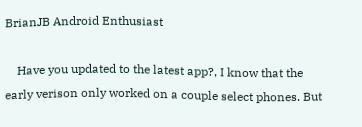BrianJB Android Enthusiast

    Have you updated to the latest app?, I know that the early verison only worked on a couple select phones. But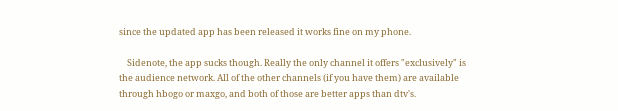since the updated app has been released it works fine on my phone.

    Sidenote, the app sucks though. Really the only channel it offers "exclusively" is the audience network. All of the other channels (if you have them) are available through hbogo or maxgo, and both of those are better apps than dtv's.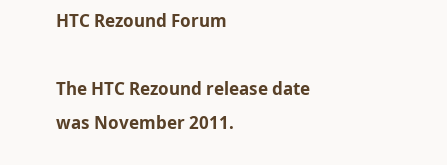HTC Rezound Forum

The HTC Rezound release date was November 2011.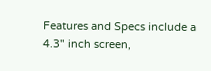Features and Specs include a 4.3" inch screen,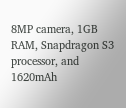8MP camera, 1GB RAM, Snapdragon S3 processor, and 1620mAh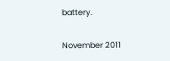battery.

November 2011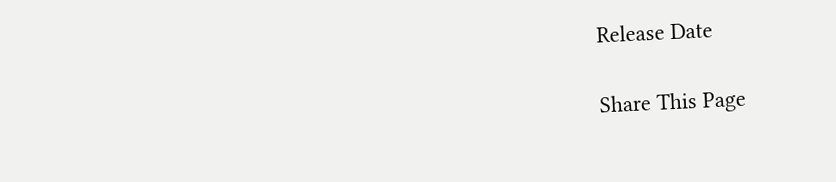Release Date

Share This Page